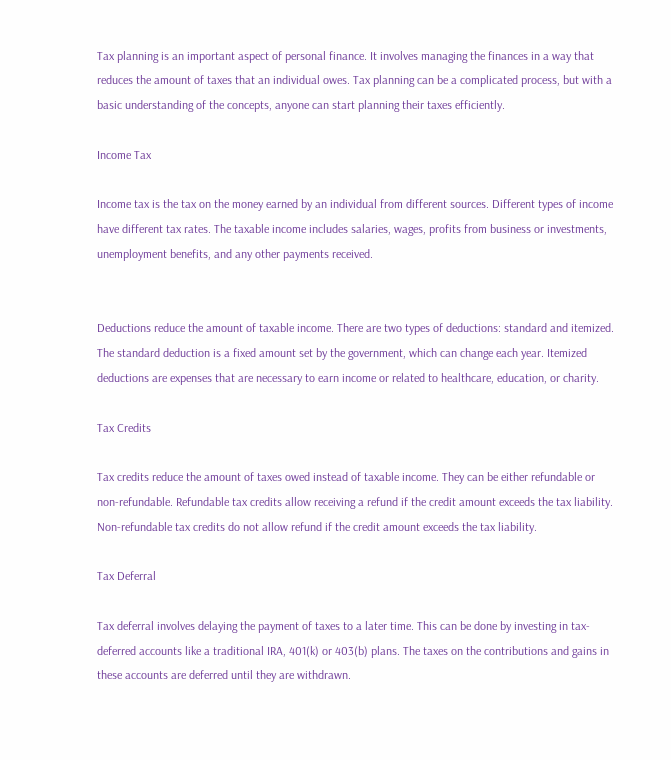Tax planning is an important aspect of personal finance. It involves managing the finances in a way that reduces the amount of taxes that an individual owes. Tax planning can be a complicated process, but with a basic understanding of the concepts, anyone can start planning their taxes efficiently.

Income Tax

Income tax is the tax on the money earned by an individual from different sources. Different types of income have different tax rates. The taxable income includes salaries, wages, profits from business or investments, unemployment benefits, and any other payments received.


Deductions reduce the amount of taxable income. There are two types of deductions: standard and itemized. The standard deduction is a fixed amount set by the government, which can change each year. Itemized deductions are expenses that are necessary to earn income or related to healthcare, education, or charity.

Tax Credits

Tax credits reduce the amount of taxes owed instead of taxable income. They can be either refundable or non-refundable. Refundable tax credits allow receiving a refund if the credit amount exceeds the tax liability. Non-refundable tax credits do not allow refund if the credit amount exceeds the tax liability.

Tax Deferral

Tax deferral involves delaying the payment of taxes to a later time. This can be done by investing in tax-deferred accounts like a traditional IRA, 401(k) or 403(b) plans. The taxes on the contributions and gains in these accounts are deferred until they are withdrawn.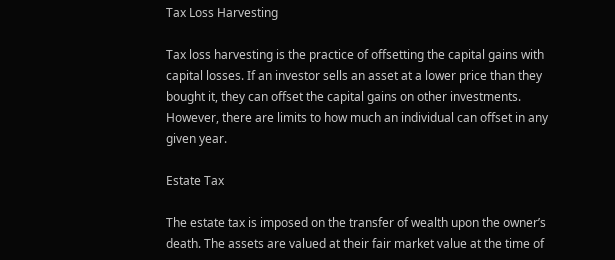Tax Loss Harvesting

Tax loss harvesting is the practice of offsetting the capital gains with capital losses. If an investor sells an asset at a lower price than they bought it, they can offset the capital gains on other investments. However, there are limits to how much an individual can offset in any given year.

Estate Tax

The estate tax is imposed on the transfer of wealth upon the owner’s death. The assets are valued at their fair market value at the time of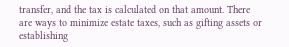transfer, and the tax is calculated on that amount. There are ways to minimize estate taxes, such as gifting assets or establishing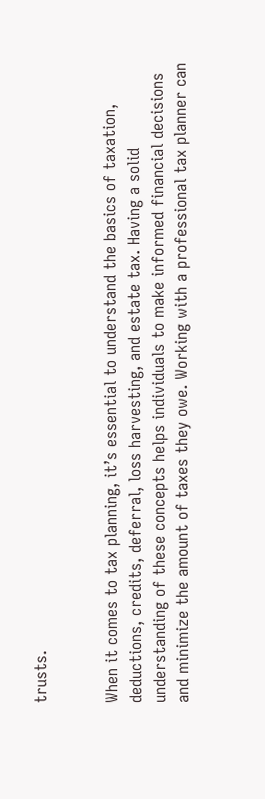trusts.


When it comes to tax planning, it’s essential to understand the basics of taxation, deductions, credits, deferral, loss harvesting, and estate tax. Having a solid understanding of these concepts helps individuals to make informed financial decisions and minimize the amount of taxes they owe. Working with a professional tax planner can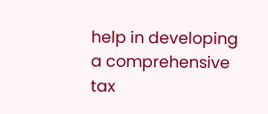help in developing a comprehensive tax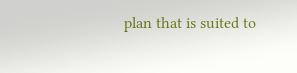plan that is suited to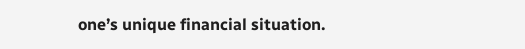one’s unique financial situation.